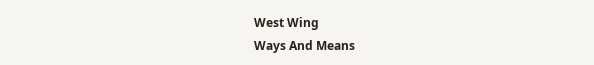West Wing
Ways And Means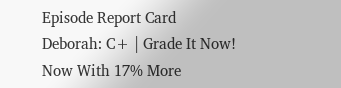Episode Report Card
Deborah: C+ | Grade It Now!
Now With 17% More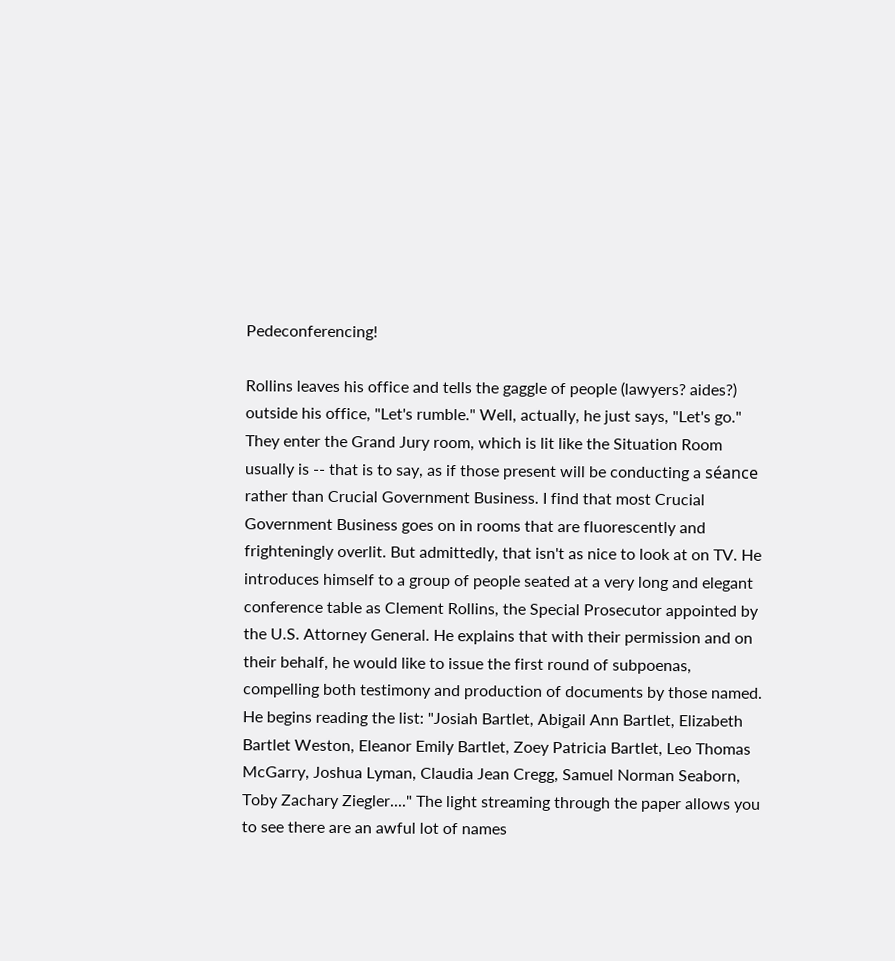Pedeconferencing!

Rollins leaves his office and tells the gaggle of people (lawyers? aides?) outside his office, "Let's rumble." Well, actually, he just says, "Let's go." They enter the Grand Jury room, which is lit like the Situation Room usually is -- that is to say, as if those present will be conducting a séance rather than Crucial Government Business. I find that most Crucial Government Business goes on in rooms that are fluorescently and frighteningly overlit. But admittedly, that isn't as nice to look at on TV. He introduces himself to a group of people seated at a very long and elegant conference table as Clement Rollins, the Special Prosecutor appointed by the U.S. Attorney General. He explains that with their permission and on their behalf, he would like to issue the first round of subpoenas, compelling both testimony and production of documents by those named. He begins reading the list: "Josiah Bartlet, Abigail Ann Bartlet, Elizabeth Bartlet Weston, Eleanor Emily Bartlet, Zoey Patricia Bartlet, Leo Thomas McGarry, Joshua Lyman, Claudia Jean Cregg, Samuel Norman Seaborn, Toby Zachary Ziegler...." The light streaming through the paper allows you to see there are an awful lot of names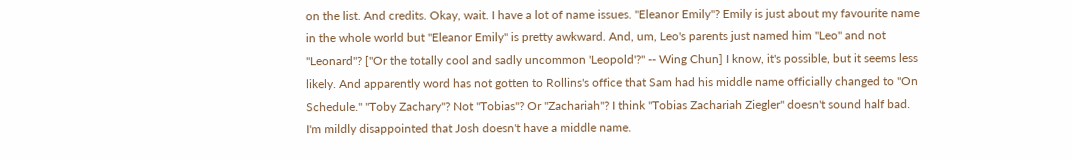on the list. And credits. Okay, wait. I have a lot of name issues. "Eleanor Emily"? Emily is just about my favourite name in the whole world but "Eleanor Emily" is pretty awkward. And, um, Leo's parents just named him "Leo" and not "Leonard"? ["Or the totally cool and sadly uncommon 'Leopold'?" -- Wing Chun] I know, it's possible, but it seems less likely. And apparently word has not gotten to Rollins's office that Sam had his middle name officially changed to "On Schedule." "Toby Zachary"? Not "Tobias"? Or "Zachariah"? I think "Tobias Zachariah Ziegler" doesn't sound half bad. I'm mildly disappointed that Josh doesn't have a middle name.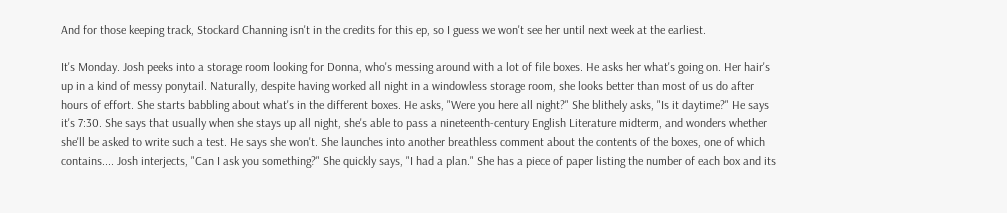And for those keeping track, Stockard Channing isn't in the credits for this ep, so I guess we won't see her until next week at the earliest.

It's Monday. Josh peeks into a storage room looking for Donna, who's messing around with a lot of file boxes. He asks her what's going on. Her hair's up in a kind of messy ponytail. Naturally, despite having worked all night in a windowless storage room, she looks better than most of us do after hours of effort. She starts babbling about what's in the different boxes. He asks, "Were you here all night?" She blithely asks, "Is it daytime?" He says it's 7:30. She says that usually when she stays up all night, she's able to pass a nineteenth-century English Literature midterm, and wonders whether she'll be asked to write such a test. He says she won't. She launches into another breathless comment about the contents of the boxes, one of which contains.... Josh interjects, "Can I ask you something?" She quickly says, "I had a plan." She has a piece of paper listing the number of each box and its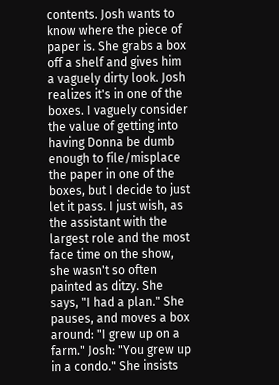contents. Josh wants to know where the piece of paper is. She grabs a box off a shelf and gives him a vaguely dirty look. Josh realizes it's in one of the boxes. I vaguely consider the value of getting into having Donna be dumb enough to file/misplace the paper in one of the boxes, but I decide to just let it pass. I just wish, as the assistant with the largest role and the most face time on the show, she wasn't so often painted as ditzy. She says, "I had a plan." She pauses, and moves a box around: "I grew up on a farm." Josh: "You grew up in a condo." She insists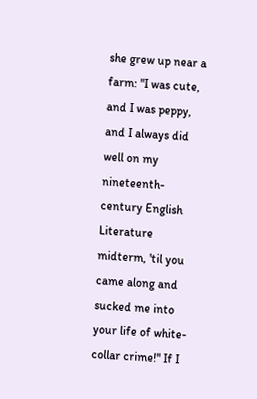she grew up near a farm: "I was cute, and I was peppy, and I always did well on my nineteenth-century English Literature midterm, 'til you came along and sucked me into your life of white-collar crime!" If I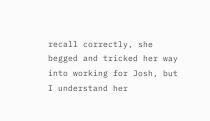recall correctly, she begged and tricked her way into working for Josh, but I understand her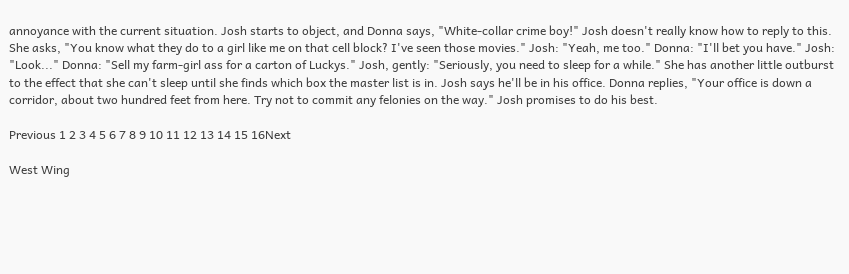annoyance with the current situation. Josh starts to object, and Donna says, "White-collar crime boy!" Josh doesn't really know how to reply to this. She asks, "You know what they do to a girl like me on that cell block? I've seen those movies." Josh: "Yeah, me too." Donna: "I'll bet you have." Josh: "Look..." Donna: "Sell my farm-girl ass for a carton of Luckys." Josh, gently: "Seriously, you need to sleep for a while." She has another little outburst to the effect that she can't sleep until she finds which box the master list is in. Josh says he'll be in his office. Donna replies, "Your office is down a corridor, about two hundred feet from here. Try not to commit any felonies on the way." Josh promises to do his best.

Previous 1 2 3 4 5 6 7 8 9 10 11 12 13 14 15 16Next

West Wing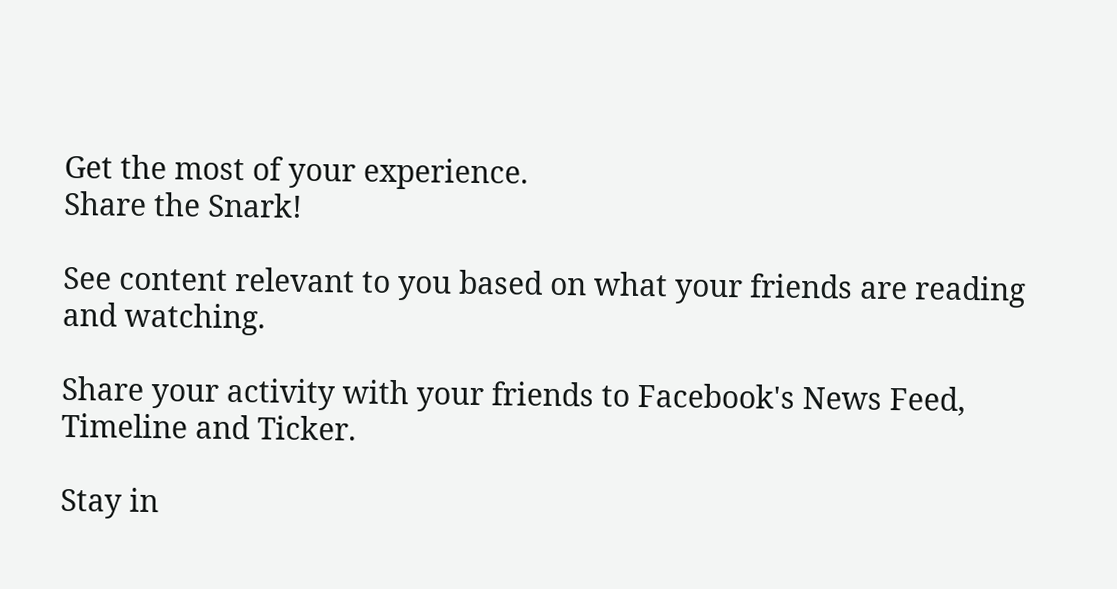Get the most of your experience.
Share the Snark!

See content relevant to you based on what your friends are reading and watching.

Share your activity with your friends to Facebook's News Feed, Timeline and Ticker.

Stay in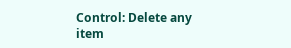Control: Delete any item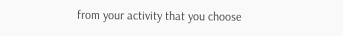from your activity that you choose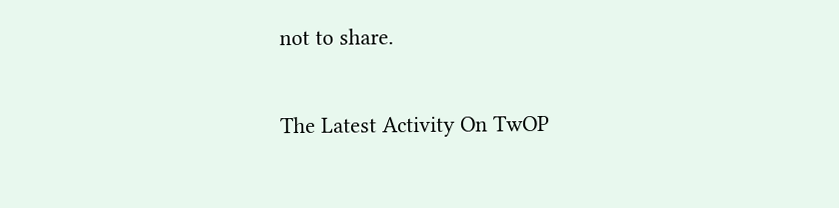not to share.

The Latest Activity On TwOP